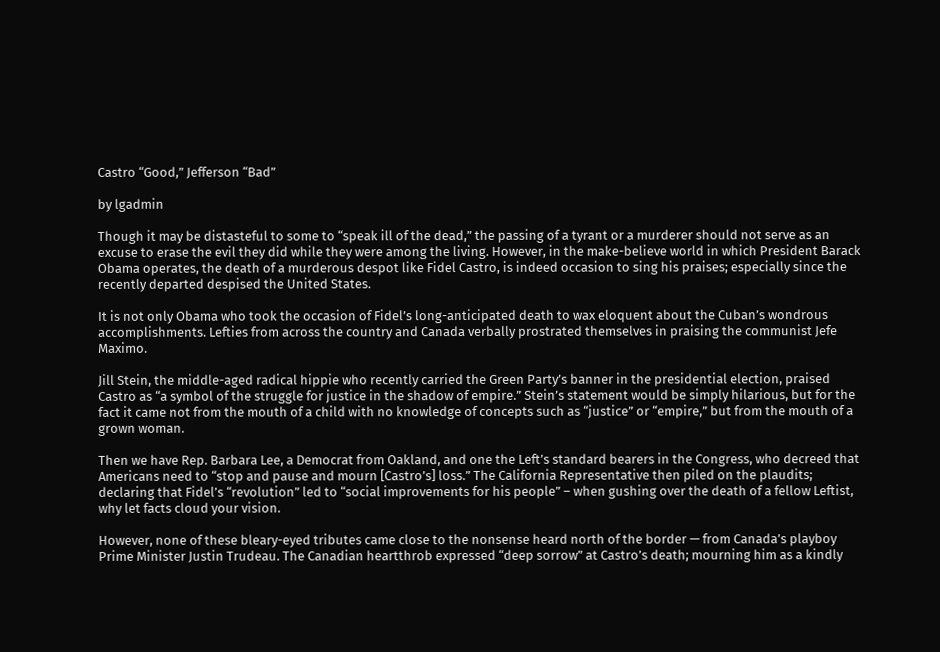Castro “Good,” Jefferson “Bad”

by lgadmin

Though it may be distasteful to some to “speak ill of the dead,” the passing of a tyrant or a murderer should not serve as an excuse to erase the evil they did while they were among the living. However, in the make-believe world in which President Barack Obama operates, the death of a murderous despot like Fidel Castro, is indeed occasion to sing his praises; especially since the recently departed despised the United States.

It is not only Obama who took the occasion of Fidel’s long-anticipated death to wax eloquent about the Cuban’s wondrous accomplishments. Lefties from across the country and Canada verbally prostrated themselves in praising the communist Jefe Maximo.

Jill Stein, the middle-aged radical hippie who recently carried the Green Party’s banner in the presidential election, praised Castro as “a symbol of the struggle for justice in the shadow of empire.” Stein’s statement would be simply hilarious, but for the fact it came not from the mouth of a child with no knowledge of concepts such as “justice” or “empire,” but from the mouth of a grown woman.

Then we have Rep. Barbara Lee, a Democrat from Oakland, and one the Left’s standard bearers in the Congress, who decreed that Americans need to “stop and pause and mourn [Castro’s] loss.” The California Representative then piled on the plaudits; declaring that Fidel’s “revolution” led to “social improvements for his people” – when gushing over the death of a fellow Leftist, why let facts cloud your vision.

However, none of these bleary-eyed tributes came close to the nonsense heard north of the border — from Canada’s playboy Prime Minister Justin Trudeau. The Canadian heartthrob expressed “deep sorrow” at Castro’s death; mourning him as a kindly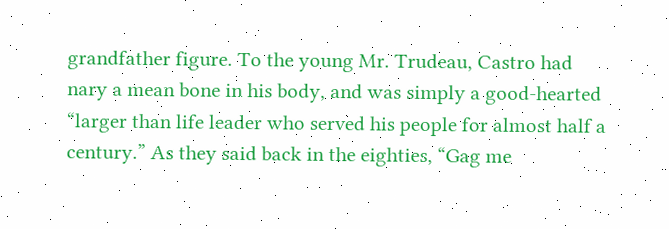grandfather figure. To the young Mr. Trudeau, Castro had nary a mean bone in his body, and was simply a good-hearted “larger than life leader who served his people for almost half a century.” As they said back in the eighties, “Gag me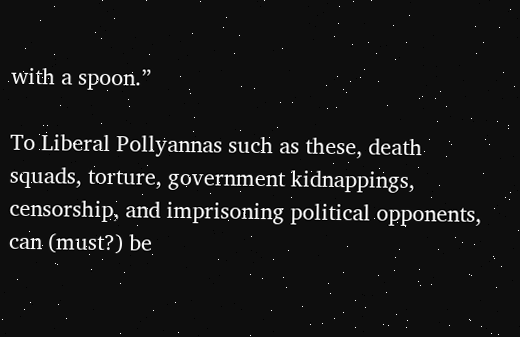with a spoon.”

To Liberal Pollyannas such as these, death squads, torture, government kidnappings, censorship, and imprisoning political opponents, can (must?) be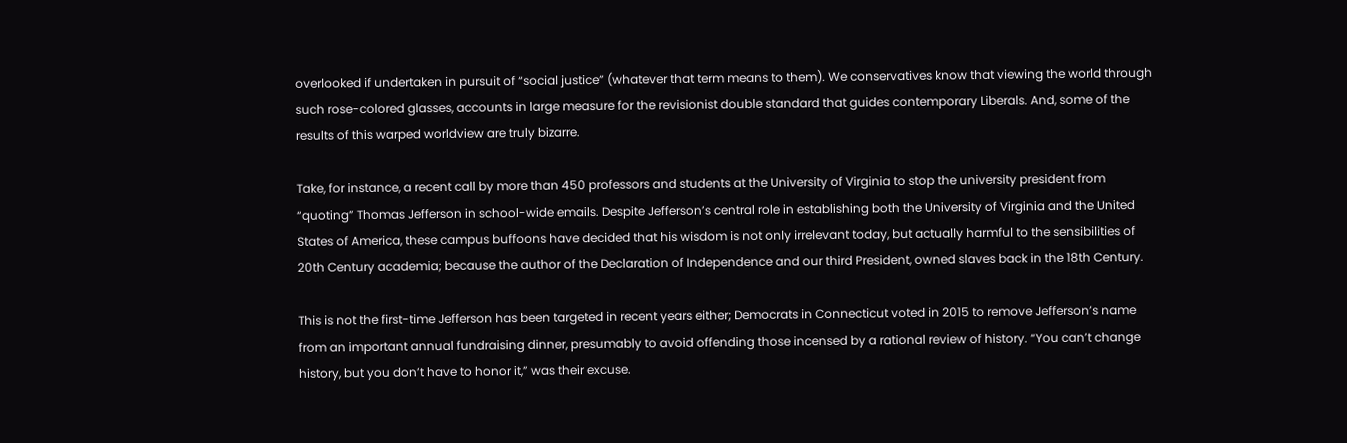overlooked if undertaken in pursuit of “social justice” (whatever that term means to them). We conservatives know that viewing the world through such rose-colored glasses, accounts in large measure for the revisionist double standard that guides contemporary Liberals. And, some of the results of this warped worldview are truly bizarre.

Take, for instance, a recent call by more than 450 professors and students at the University of Virginia to stop the university president from “quoting” Thomas Jefferson in school-wide emails. Despite Jefferson’s central role in establishing both the University of Virginia and the United States of America, these campus buffoons have decided that his wisdom is not only irrelevant today, but actually harmful to the sensibilities of 20th Century academia; because the author of the Declaration of Independence and our third President, owned slaves back in the 18th Century.

This is not the first-time Jefferson has been targeted in recent years either; Democrats in Connecticut voted in 2015 to remove Jefferson’s name from an important annual fundraising dinner, presumably to avoid offending those incensed by a rational review of history. “You can’t change history, but you don’t have to honor it,” was their excuse.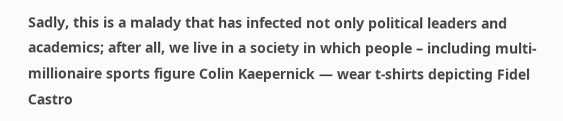Sadly, this is a malady that has infected not only political leaders and academics; after all, we live in a society in which people – including multi-millionaire sports figure Colin Kaepernick — wear t-shirts depicting Fidel Castro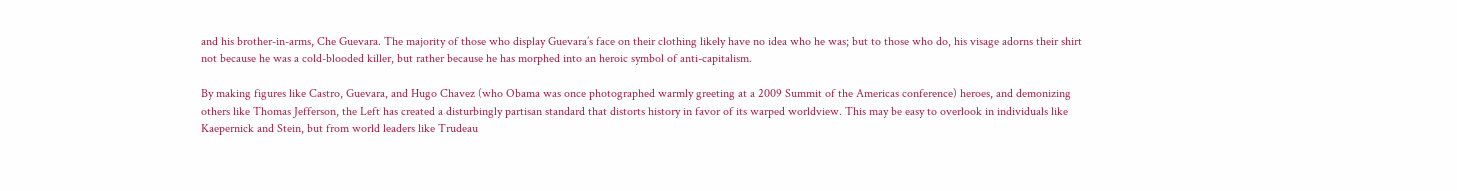and his brother-in-arms, Che Guevara. The majority of those who display Guevara’s face on their clothing likely have no idea who he was; but to those who do, his visage adorns their shirt not because he was a cold-blooded killer, but rather because he has morphed into an heroic symbol of anti-capitalism.

By making figures like Castro, Guevara, and Hugo Chavez (who Obama was once photographed warmly greeting at a 2009 Summit of the Americas conference) heroes, and demonizing others like Thomas Jefferson, the Left has created a disturbingly partisan standard that distorts history in favor of its warped worldview. This may be easy to overlook in individuals like Kaepernick and Stein, but from world leaders like Trudeau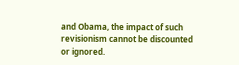and Obama, the impact of such revisionism cannot be discounted or ignored.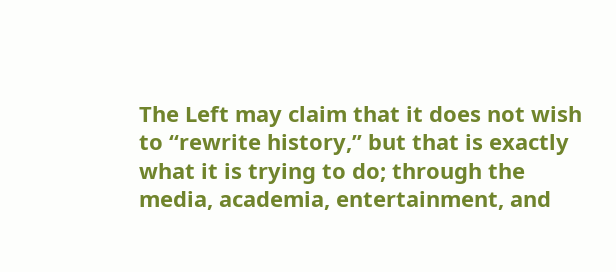The Left may claim that it does not wish to “rewrite history,” but that is exactly what it is trying to do; through the media, academia, entertainment, and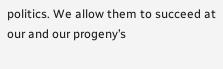politics. We allow them to succeed at our and our progeny’s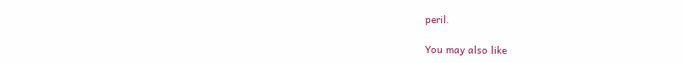peril.

You may also like